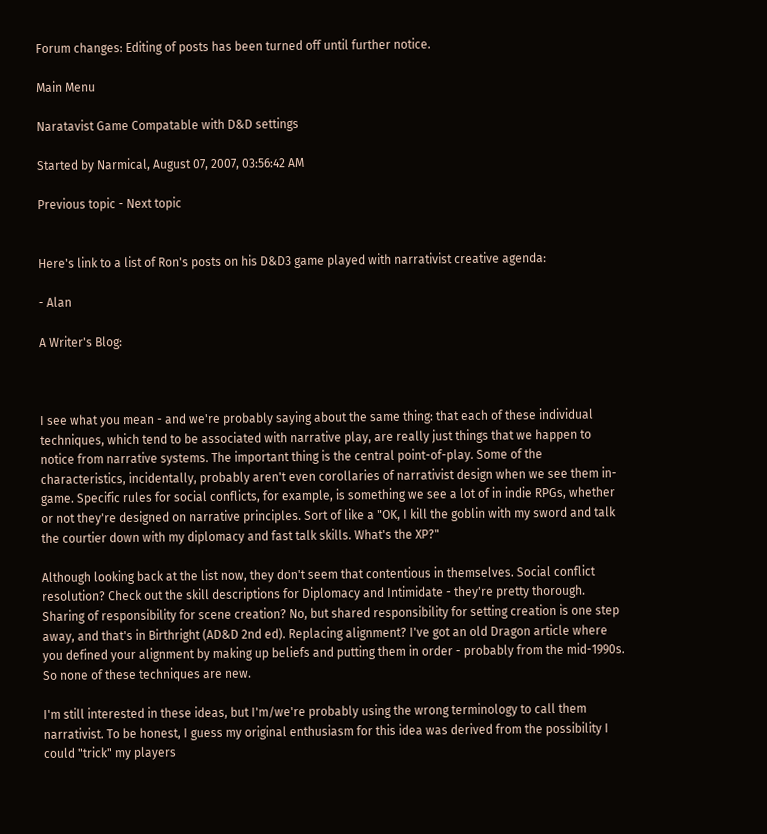Forum changes: Editing of posts has been turned off until further notice.

Main Menu

Naratavist Game Compatable with D&D settings

Started by Narmical, August 07, 2007, 03:56:42 AM

Previous topic - Next topic


Here's link to a list of Ron's posts on his D&D3 game played with narrativist creative agenda:

- Alan

A Writer's Blog:



I see what you mean - and we're probably saying about the same thing: that each of these individual techniques, which tend to be associated with narrative play, are really just things that we happen to notice from narrative systems. The important thing is the central point-of-play. Some of the characteristics, incidentally, probably aren't even corollaries of narrativist design when we see them in-game. Specific rules for social conflicts, for example, is something we see a lot of in indie RPGs, whether or not they're designed on narrative principles. Sort of like a "OK, I kill the goblin with my sword and talk the courtier down with my diplomacy and fast talk skills. What's the XP?"

Although looking back at the list now, they don't seem that contentious in themselves. Social conflict resolution? Check out the skill descriptions for Diplomacy and Intimidate - they're pretty thorough. Sharing of responsibility for scene creation? No, but shared responsibility for setting creation is one step away, and that's in Birthright (AD&D 2nd ed). Replacing alignment? I've got an old Dragon article where you defined your alignment by making up beliefs and putting them in order - probably from the mid-1990s. So none of these techniques are new.

I'm still interested in these ideas, but I'm/we're probably using the wrong terminology to call them narrativist. To be honest, I guess my original enthusiasm for this idea was derived from the possibility I could "trick" my players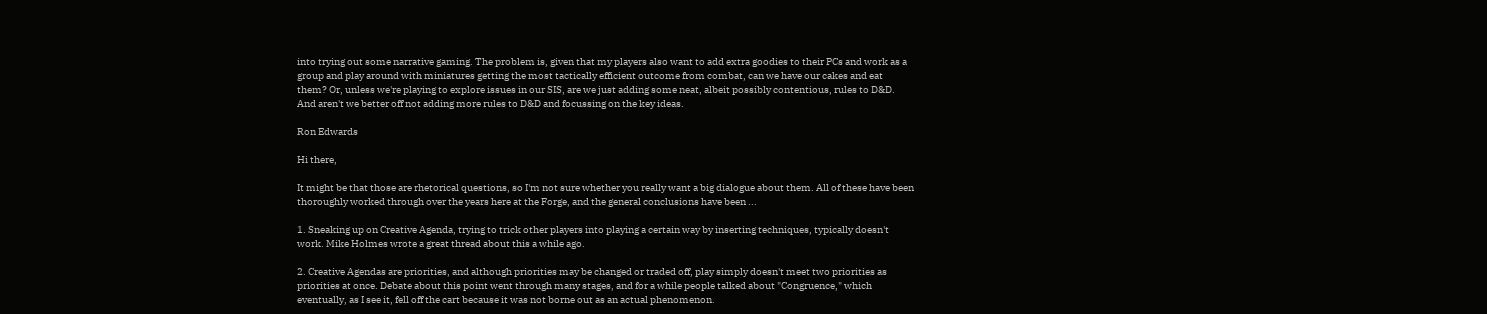into trying out some narrative gaming. The problem is, given that my players also want to add extra goodies to their PCs and work as a group and play around with miniatures getting the most tactically efficient outcome from combat, can we have our cakes and eat them? Or, unless we're playing to explore issues in our SIS, are we just adding some neat, albeit possibly contentious, rules to D&D. And aren't we better off not adding more rules to D&D and focussing on the key ideas.

Ron Edwards

Hi there,

It might be that those are rhetorical questions, so I'm not sure whether you really want a big dialogue about them. All of these have been thoroughly worked through over the years here at the Forge, and the general conclusions have been ...

1. Sneaking up on Creative Agenda, trying to trick other players into playing a certain way by inserting techniques, typically doesn't work. Mike Holmes wrote a great thread about this a while ago.

2. Creative Agendas are priorities, and although priorities may be changed or traded off, play simply doesn't meet two priorities as priorities at once. Debate about this point went through many stages, and for a while people talked about "Congruence," which eventually, as I see it, fell off the cart because it was not borne out as an actual phenomenon.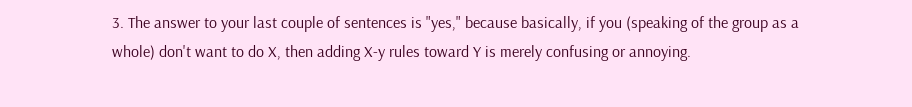3. The answer to your last couple of sentences is "yes," because basically, if you (speaking of the group as a whole) don't want to do X, then adding X-y rules toward Y is merely confusing or annoying.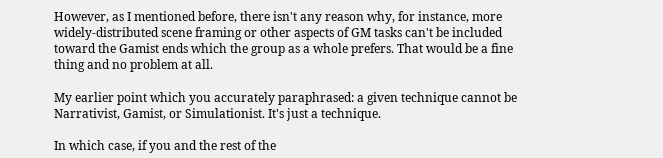However, as I mentioned before, there isn't any reason why, for instance, more widely-distributed scene framing or other aspects of GM tasks can't be included toward the Gamist ends which the group as a whole prefers. That would be a fine thing and no problem at all.

My earlier point which you accurately paraphrased: a given technique cannot be Narrativist, Gamist, or Simulationist. It's just a technique.

In which case, if you and the rest of the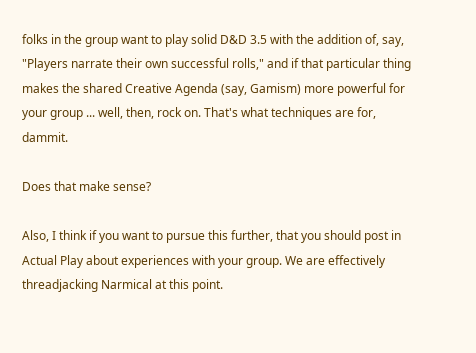folks in the group want to play solid D&D 3.5 with the addition of, say, "Players narrate their own successful rolls," and if that particular thing makes the shared Creative Agenda (say, Gamism) more powerful for your group ... well, then, rock on. That's what techniques are for, dammit.

Does that make sense?

Also, I think if you want to pursue this further, that you should post in Actual Play about experiences with your group. We are effectively threadjacking Narmical at this point.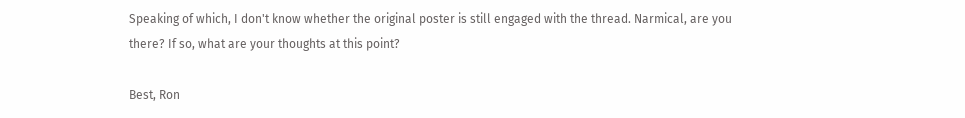Speaking of which, I don't know whether the original poster is still engaged with the thread. Narmical, are you there? If so, what are your thoughts at this point?

Best, Ron